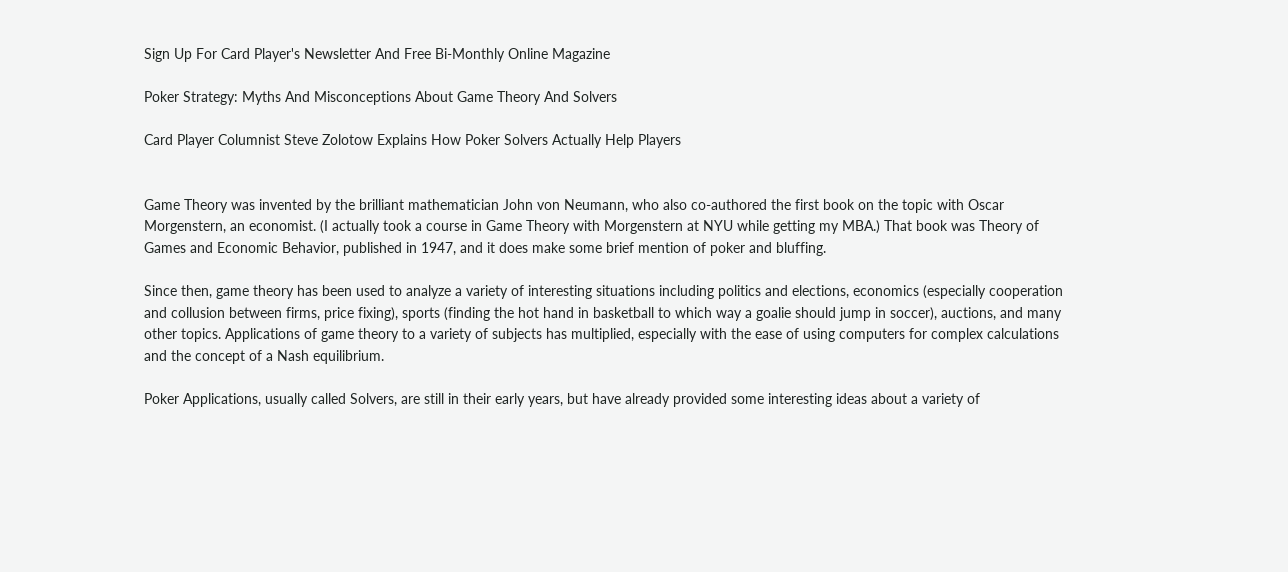Sign Up For Card Player's Newsletter And Free Bi-Monthly Online Magazine

Poker Strategy: Myths And Misconceptions About Game Theory And Solvers

Card Player Columnist Steve Zolotow Explains How Poker Solvers Actually Help Players


Game Theory was invented by the brilliant mathematician John von Neumann, who also co-authored the first book on the topic with Oscar Morgenstern, an economist. (I actually took a course in Game Theory with Morgenstern at NYU while getting my MBA.) That book was Theory of Games and Economic Behavior, published in 1947, and it does make some brief mention of poker and bluffing.

Since then, game theory has been used to analyze a variety of interesting situations including politics and elections, economics (especially cooperation and collusion between firms, price fixing), sports (finding the hot hand in basketball to which way a goalie should jump in soccer), auctions, and many other topics. Applications of game theory to a variety of subjects has multiplied, especially with the ease of using computers for complex calculations and the concept of a Nash equilibrium.

Poker Applications, usually called Solvers, are still in their early years, but have already provided some interesting ideas about a variety of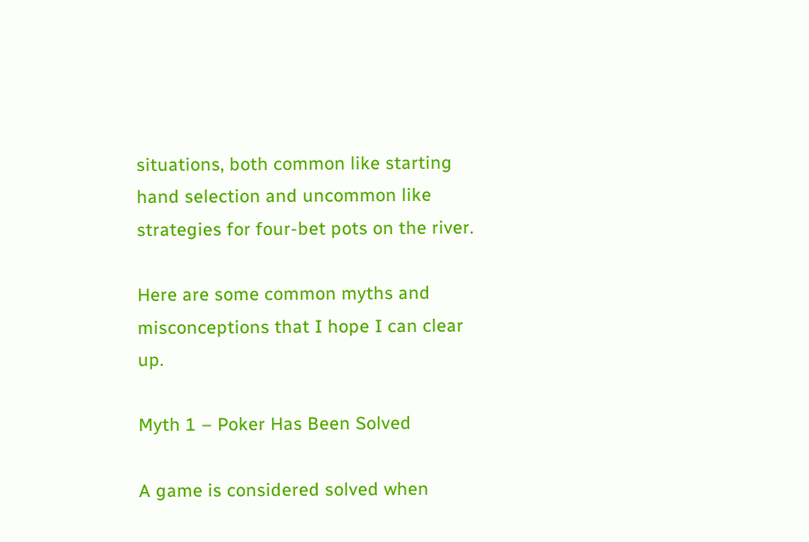situations, both common like starting hand selection and uncommon like strategies for four-bet pots on the river.

Here are some common myths and misconceptions that I hope I can clear up.

Myth 1 – Poker Has Been Solved

A game is considered solved when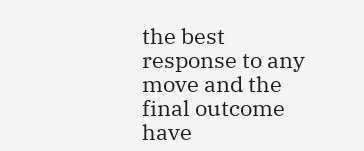the best response to any move and the final outcome have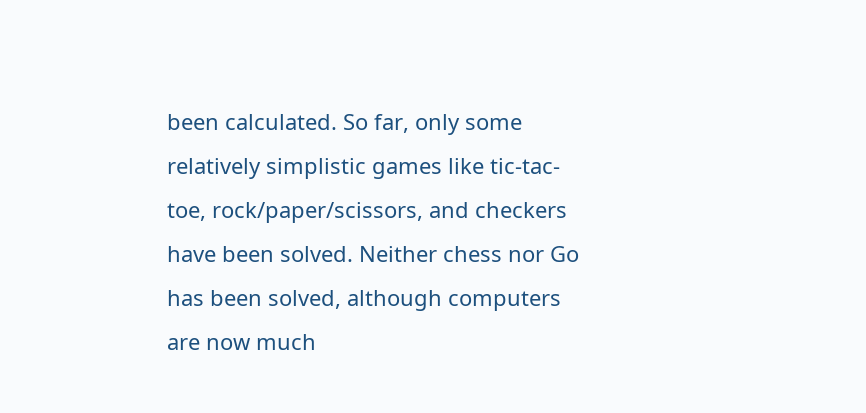been calculated. So far, only some relatively simplistic games like tic-tac-toe, rock/paper/scissors, and checkers have been solved. Neither chess nor Go has been solved, although computers are now much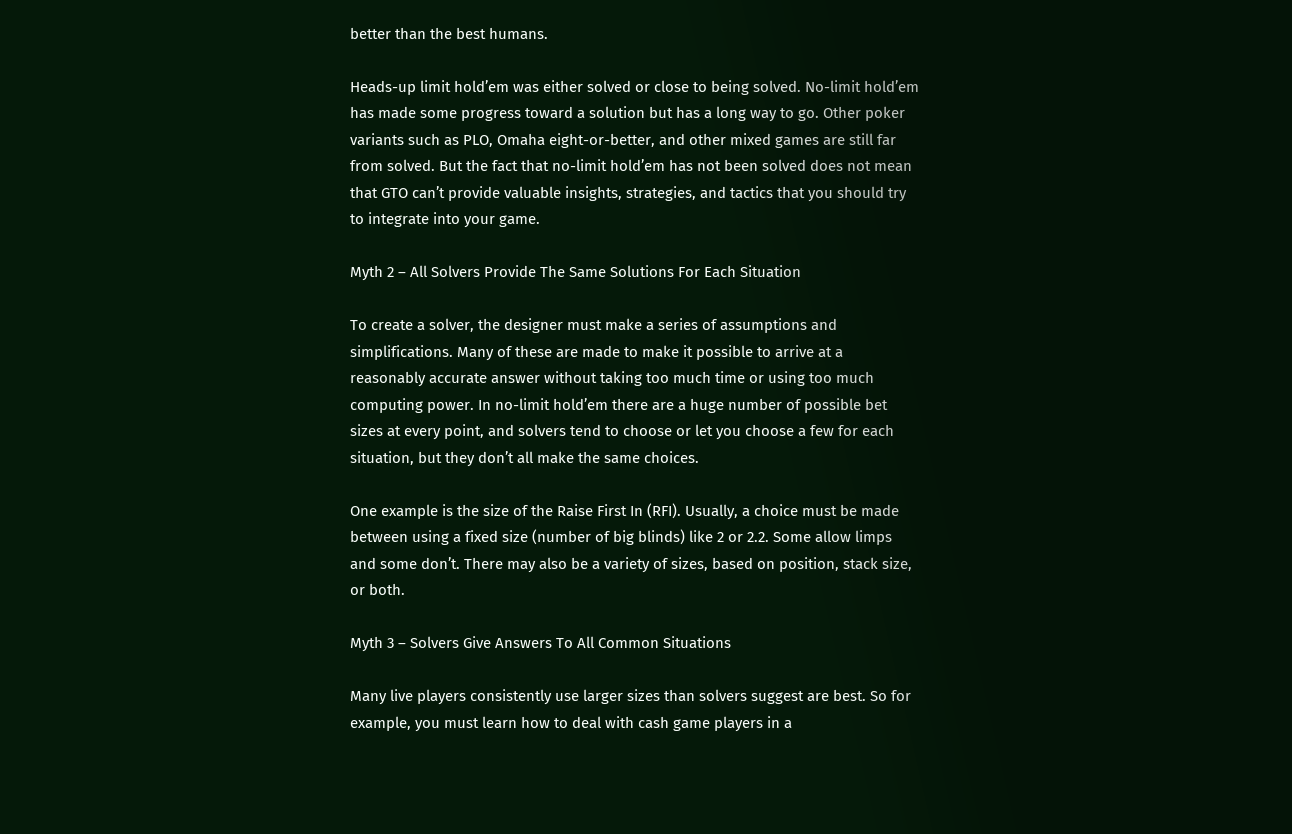better than the best humans.

Heads-up limit hold’em was either solved or close to being solved. No-limit hold’em has made some progress toward a solution but has a long way to go. Other poker variants such as PLO, Omaha eight-or-better, and other mixed games are still far from solved. But the fact that no-limit hold’em has not been solved does not mean that GTO can’t provide valuable insights, strategies, and tactics that you should try to integrate into your game.

Myth 2 – All Solvers Provide The Same Solutions For Each Situation

To create a solver, the designer must make a series of assumptions and simplifications. Many of these are made to make it possible to arrive at a reasonably accurate answer without taking too much time or using too much computing power. In no-limit hold’em there are a huge number of possible bet sizes at every point, and solvers tend to choose or let you choose a few for each situation, but they don’t all make the same choices.

One example is the size of the Raise First In (RFI). Usually, a choice must be made between using a fixed size (number of big blinds) like 2 or 2.2. Some allow limps and some don’t. There may also be a variety of sizes, based on position, stack size, or both.

Myth 3 – Solvers Give Answers To All Common Situations

Many live players consistently use larger sizes than solvers suggest are best. So for example, you must learn how to deal with cash game players in a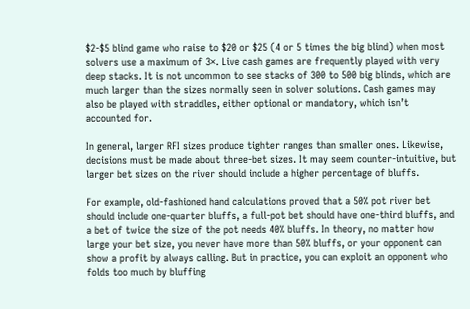$2-$5 blind game who raise to $20 or $25 (4 or 5 times the big blind) when most solvers use a maximum of 3×. Live cash games are frequently played with very deep stacks. It is not uncommon to see stacks of 300 to 500 big blinds, which are much larger than the sizes normally seen in solver solutions. Cash games may also be played with straddles, either optional or mandatory, which isn’t accounted for.

In general, larger RFI sizes produce tighter ranges than smaller ones. Likewise, decisions must be made about three-bet sizes. It may seem counter-intuitive, but larger bet sizes on the river should include a higher percentage of bluffs.

For example, old-fashioned hand calculations proved that a 50% pot river bet should include one-quarter bluffs, a full-pot bet should have one-third bluffs, and a bet of twice the size of the pot needs 40% bluffs. In theory, no matter how large your bet size, you never have more than 50% bluffs, or your opponent can show a profit by always calling. But in practice, you can exploit an opponent who folds too much by bluffing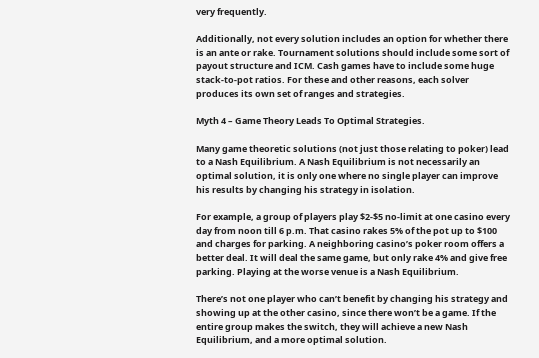very frequently.

Additionally, not every solution includes an option for whether there is an ante or rake. Tournament solutions should include some sort of payout structure and ICM. Cash games have to include some huge stack-to-pot ratios. For these and other reasons, each solver produces its own set of ranges and strategies.

Myth 4 – Game Theory Leads To Optimal Strategies.

Many game theoretic solutions (not just those relating to poker) lead to a Nash Equilibrium. A Nash Equilibrium is not necessarily an optimal solution, it is only one where no single player can improve his results by changing his strategy in isolation.

For example, a group of players play $2-$5 no-limit at one casino every day from noon till 6 p.m. That casino rakes 5% of the pot up to $100 and charges for parking. A neighboring casino’s poker room offers a better deal. It will deal the same game, but only rake 4% and give free parking. Playing at the worse venue is a Nash Equilibrium.

There’s not one player who can’t benefit by changing his strategy and showing up at the other casino, since there won’t be a game. If the entire group makes the switch, they will achieve a new Nash Equilibrium, and a more optimal solution.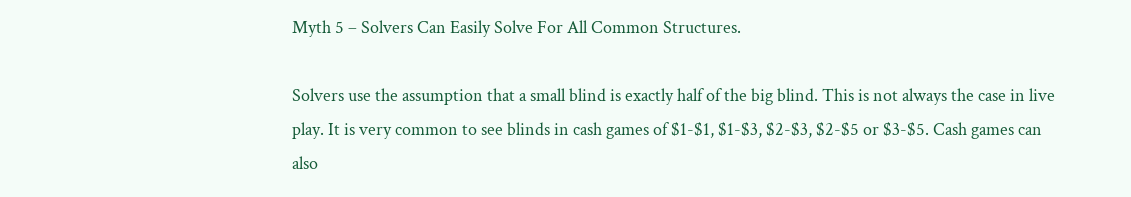Myth 5 – Solvers Can Easily Solve For All Common Structures.

Solvers use the assumption that a small blind is exactly half of the big blind. This is not always the case in live play. It is very common to see blinds in cash games of $1-$1, $1-$3, $2-$3, $2-$5 or $3-$5. Cash games can also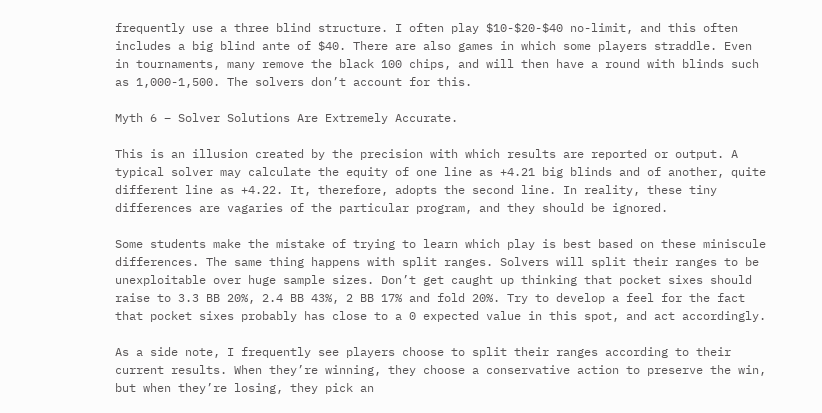frequently use a three blind structure. I often play $10-$20-$40 no-limit, and this often includes a big blind ante of $40. There are also games in which some players straddle. Even in tournaments, many remove the black 100 chips, and will then have a round with blinds such as 1,000-1,500. The solvers don’t account for this.

Myth 6 – Solver Solutions Are Extremely Accurate.

This is an illusion created by the precision with which results are reported or output. A typical solver may calculate the equity of one line as +4.21 big blinds and of another, quite different line as +4.22. It, therefore, adopts the second line. In reality, these tiny differences are vagaries of the particular program, and they should be ignored.

Some students make the mistake of trying to learn which play is best based on these miniscule differences. The same thing happens with split ranges. Solvers will split their ranges to be unexploitable over huge sample sizes. Don’t get caught up thinking that pocket sixes should raise to 3.3 BB 20%, 2.4 BB 43%, 2 BB 17% and fold 20%. Try to develop a feel for the fact that pocket sixes probably has close to a 0 expected value in this spot, and act accordingly.

As a side note, I frequently see players choose to split their ranges according to their current results. When they’re winning, they choose a conservative action to preserve the win, but when they’re losing, they pick an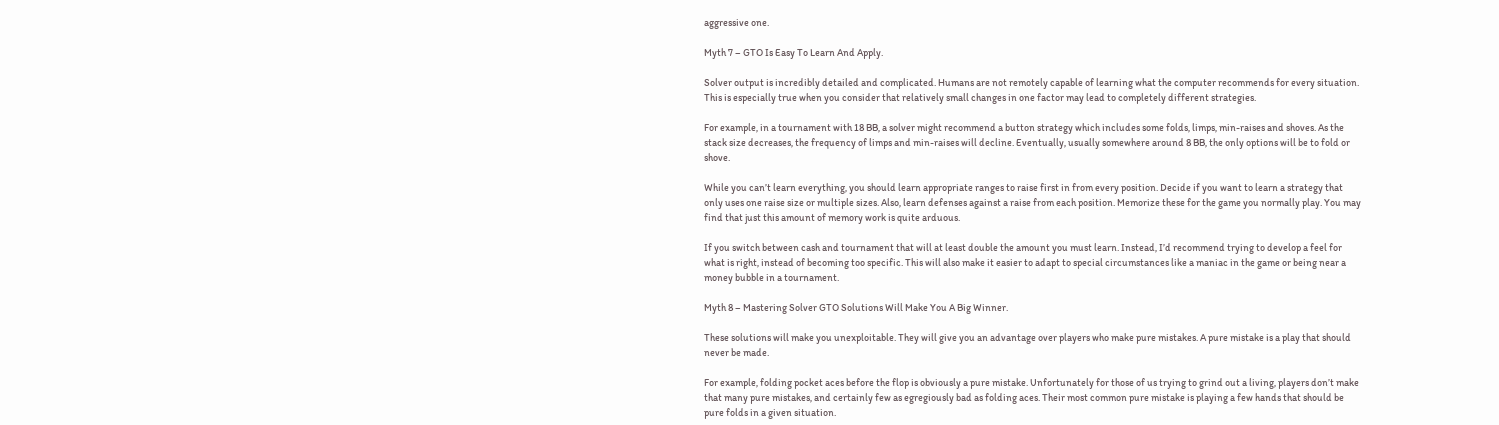aggressive one.

Myth 7 – GTO Is Easy To Learn And Apply.

Solver output is incredibly detailed and complicated. Humans are not remotely capable of learning what the computer recommends for every situation. This is especially true when you consider that relatively small changes in one factor may lead to completely different strategies.

For example, in a tournament with 18 BB, a solver might recommend a button strategy which includes some folds, limps, min-raises and shoves. As the stack size decreases, the frequency of limps and min-raises will decline. Eventually, usually somewhere around 8 BB, the only options will be to fold or shove.

While you can’t learn everything, you should learn appropriate ranges to raise first in from every position. Decide if you want to learn a strategy that only uses one raise size or multiple sizes. Also, learn defenses against a raise from each position. Memorize these for the game you normally play. You may find that just this amount of memory work is quite arduous.

If you switch between cash and tournament that will at least double the amount you must learn. Instead, I’d recommend trying to develop a feel for what is right, instead of becoming too specific. This will also make it easier to adapt to special circumstances like a maniac in the game or being near a money bubble in a tournament.

Myth 8 – Mastering Solver GTO Solutions Will Make You A Big Winner.

These solutions will make you unexploitable. They will give you an advantage over players who make pure mistakes. A pure mistake is a play that should never be made.

For example, folding pocket aces before the flop is obviously a pure mistake. Unfortunately for those of us trying to grind out a living, players don’t make that many pure mistakes, and certainly few as egregiously bad as folding aces. Their most common pure mistake is playing a few hands that should be pure folds in a given situation.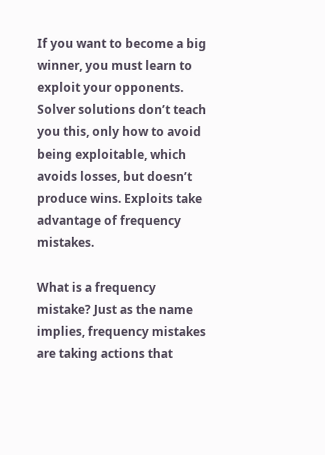If you want to become a big winner, you must learn to exploit your opponents. Solver solutions don’t teach you this, only how to avoid being exploitable, which avoids losses, but doesn’t produce wins. Exploits take advantage of frequency mistakes.

What is a frequency mistake? Just as the name implies, frequency mistakes are taking actions that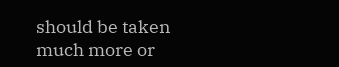should be taken much more or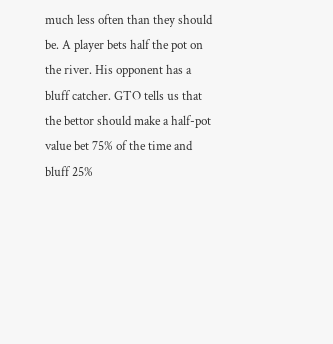much less often than they should be. A player bets half the pot on the river. His opponent has a bluff catcher. GTO tells us that the bettor should make a half-pot value bet 75% of the time and bluff 25%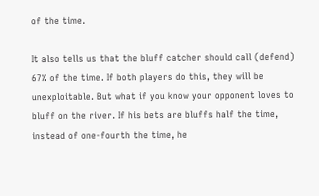of the time.

It also tells us that the bluff catcher should call (defend) 67% of the time. If both players do this, they will be unexploitable. But what if you know your opponent loves to bluff on the river. If his bets are bluffs half the time, instead of one-fourth the time, he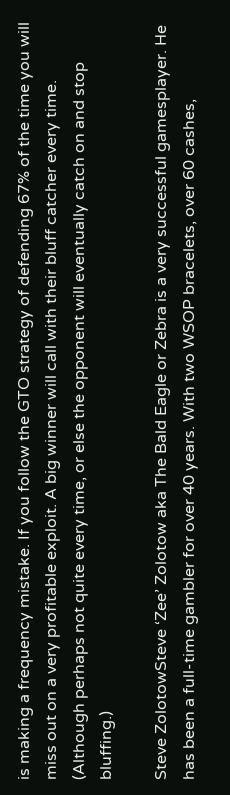is making a frequency mistake. If you follow the GTO strategy of defending 67% of the time you will miss out on a very profitable exploit. A big winner will call with their bluff catcher every time. (Although perhaps not quite every time, or else the opponent will eventually catch on and stop bluffing.)

Steve ZolotowSteve ‘Zee’ Zolotow aka The Bald Eagle or Zebra is a very successful gamesplayer. He has been a full-time gambler for over 40 years. With two WSOP bracelets, over 60 cashes,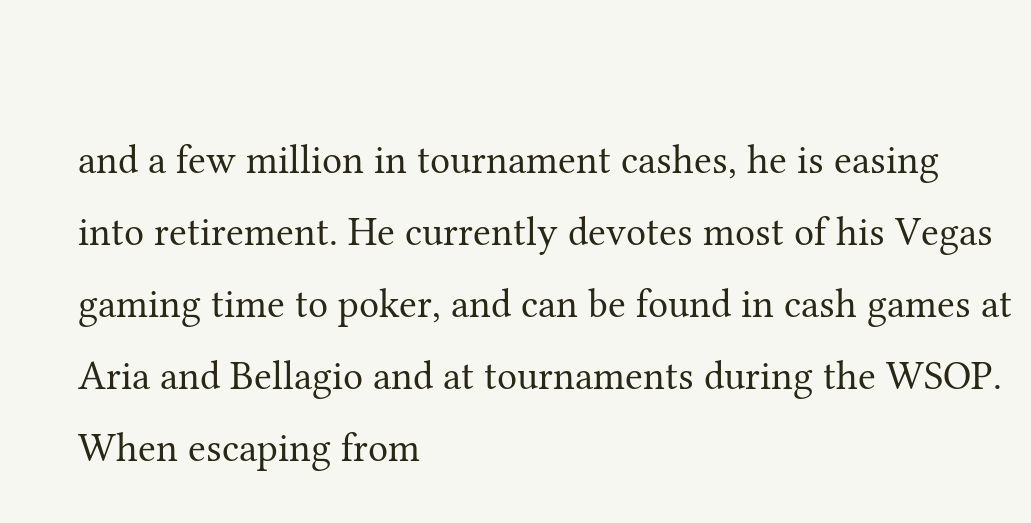and a few million in tournament cashes, he is easing into retirement. He currently devotes most of his Vegas gaming time to poker, and can be found in cash games at Aria and Bellagio and at tournaments during the WSOP. When escaping from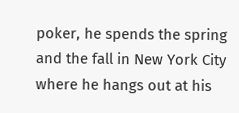poker, he spends the spring and the fall in New York City where he hangs out at his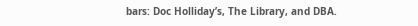bars: Doc Holliday’s, The Library, and DBA.